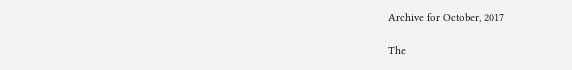Archive for October, 2017

The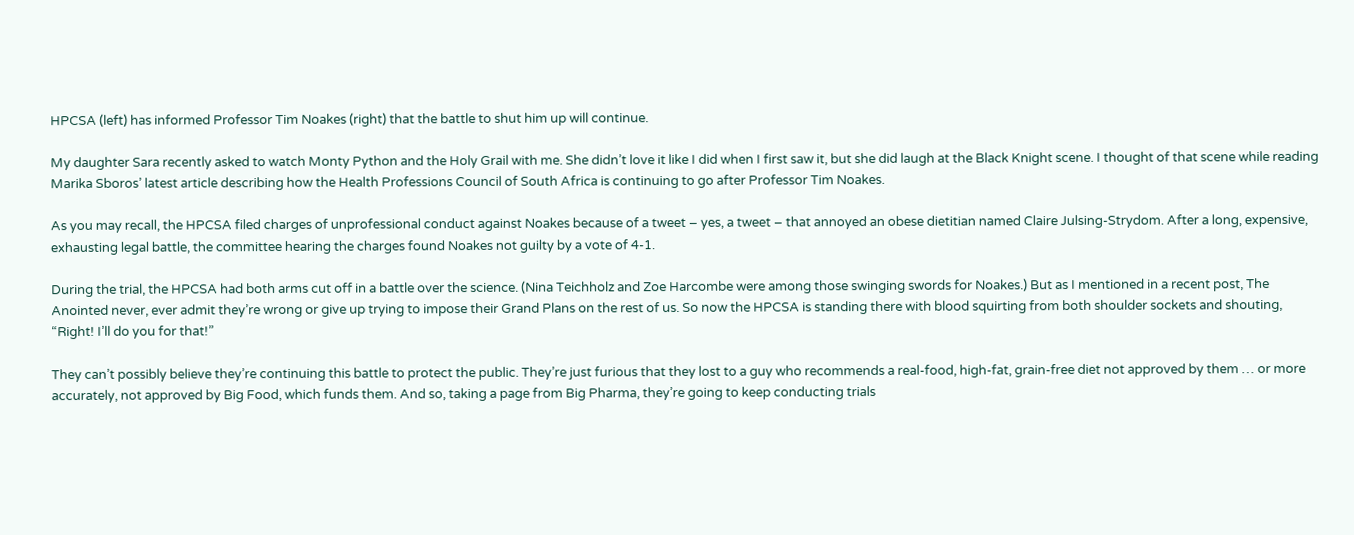HPCSA (left) has informed Professor Tim Noakes (right) that the battle to shut him up will continue.

My daughter Sara recently asked to watch Monty Python and the Holy Grail with me. She didn’t love it like I did when I first saw it, but she did laugh at the Black Knight scene. I thought of that scene while reading Marika Sboros’ latest article describing how the Health Professions Council of South Africa is continuing to go after Professor Tim Noakes.

As you may recall, the HPCSA filed charges of unprofessional conduct against Noakes because of a tweet – yes, a tweet – that annoyed an obese dietitian named Claire Julsing-Strydom. After a long, expensive, exhausting legal battle, the committee hearing the charges found Noakes not guilty by a vote of 4-1.

During the trial, the HPCSA had both arms cut off in a battle over the science. (Nina Teichholz and Zoe Harcombe were among those swinging swords for Noakes.) But as I mentioned in a recent post, The Anointed never, ever admit they’re wrong or give up trying to impose their Grand Plans on the rest of us. So now the HPCSA is standing there with blood squirting from both shoulder sockets and shouting, “Right! I’ll do you for that!”

They can’t possibly believe they’re continuing this battle to protect the public. They’re just furious that they lost to a guy who recommends a real-food, high-fat, grain-free diet not approved by them … or more accurately, not approved by Big Food, which funds them. And so, taking a page from Big Pharma, they’re going to keep conducting trials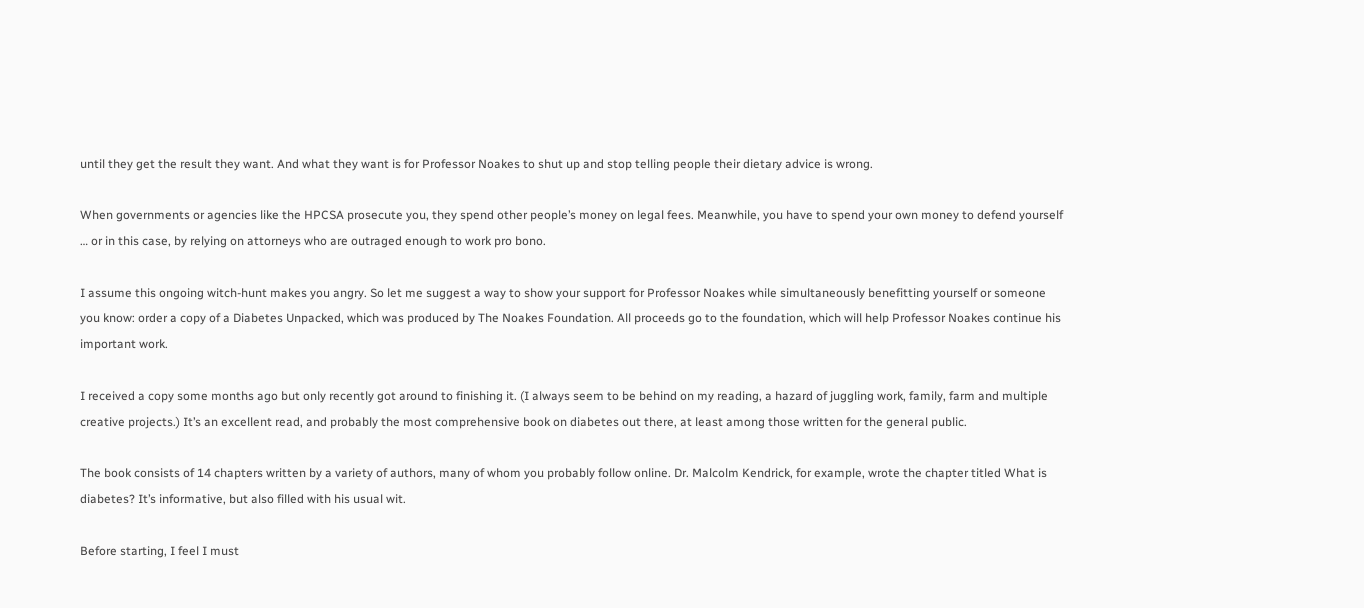until they get the result they want. And what they want is for Professor Noakes to shut up and stop telling people their dietary advice is wrong.

When governments or agencies like the HPCSA prosecute you, they spend other people’s money on legal fees. Meanwhile, you have to spend your own money to defend yourself … or in this case, by relying on attorneys who are outraged enough to work pro bono.

I assume this ongoing witch-hunt makes you angry. So let me suggest a way to show your support for Professor Noakes while simultaneously benefitting yourself or someone you know: order a copy of a Diabetes Unpacked, which was produced by The Noakes Foundation. All proceeds go to the foundation, which will help Professor Noakes continue his important work.

I received a copy some months ago but only recently got around to finishing it. (I always seem to be behind on my reading, a hazard of juggling work, family, farm and multiple creative projects.) It’s an excellent read, and probably the most comprehensive book on diabetes out there, at least among those written for the general public.

The book consists of 14 chapters written by a variety of authors, many of whom you probably follow online. Dr. Malcolm Kendrick, for example, wrote the chapter titled What is diabetes? It’s informative, but also filled with his usual wit.

Before starting, I feel I must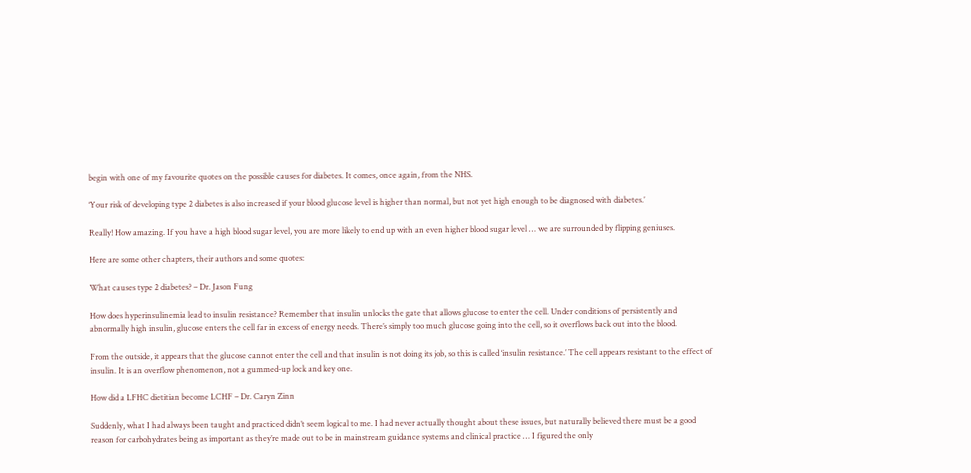begin with one of my favourite quotes on the possible causes for diabetes. It comes, once again, from the NHS.

‘Your risk of developing type 2 diabetes is also increased if your blood glucose level is higher than normal, but not yet high enough to be diagnosed with diabetes.’

Really! How amazing. If you have a high blood sugar level, you are more likely to end up with an even higher blood sugar level … we are surrounded by flipping geniuses.

Here are some other chapters, their authors and some quotes:

What causes type 2 diabetes? – Dr. Jason Fung

How does hyperinsulinemia lead to insulin resistance? Remember that insulin unlocks the gate that allows glucose to enter the cell. Under conditions of persistently and abnormally high insulin, glucose enters the cell far in excess of energy needs. There’s simply too much glucose going into the cell, so it overflows back out into the blood.

From the outside, it appears that the glucose cannot enter the cell and that insulin is not doing its job, so this is called ‘insulin resistance.’ The cell appears resistant to the effect of insulin. It is an overflow phenomenon, not a gummed-up lock and key one.

How did a LFHC dietitian become LCHF – Dr. Caryn Zinn

Suddenly, what I had always been taught and practiced didn’t seem logical to me. I had never actually thought about these issues, but naturally believed there must be a good reason for carbohydrates being as important as they’re made out to be in mainstream guidance systems and clinical practice … I figured the only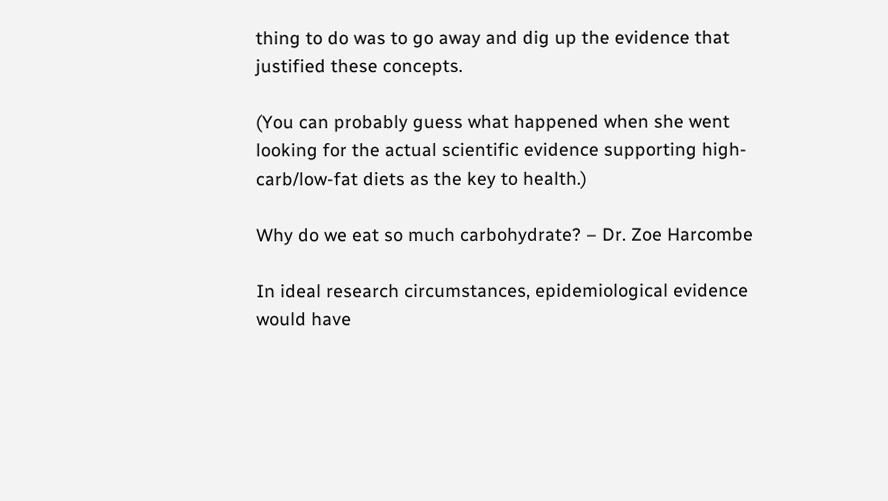thing to do was to go away and dig up the evidence that justified these concepts.

(You can probably guess what happened when she went looking for the actual scientific evidence supporting high-carb/low-fat diets as the key to health.)

Why do we eat so much carbohydrate? – Dr. Zoe Harcombe

In ideal research circumstances, epidemiological evidence would have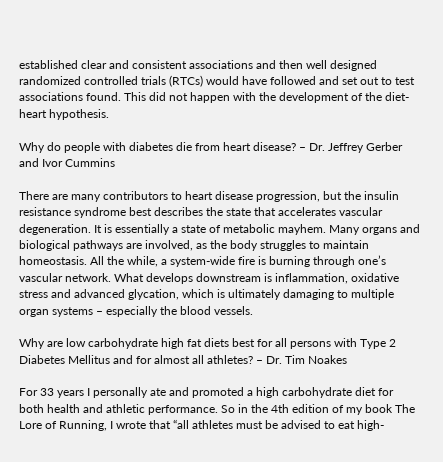established clear and consistent associations and then well designed randomized controlled trials (RTCs) would have followed and set out to test associations found. This did not happen with the development of the diet-heart hypothesis.

Why do people with diabetes die from heart disease? – Dr. Jeffrey Gerber and Ivor Cummins

There are many contributors to heart disease progression, but the insulin resistance syndrome best describes the state that accelerates vascular degeneration. It is essentially a state of metabolic mayhem. Many organs and biological pathways are involved, as the body struggles to maintain homeostasis. All the while, a system-wide fire is burning through one’s vascular network. What develops downstream is inflammation, oxidative stress and advanced glycation, which is ultimately damaging to multiple organ systems – especially the blood vessels.

Why are low carbohydrate high fat diets best for all persons with Type 2 Diabetes Mellitus and for almost all athletes? – Dr. Tim Noakes

For 33 years I personally ate and promoted a high carbohydrate diet for both health and athletic performance. So in the 4th edition of my book The Lore of Running, I wrote that “all athletes must be advised to eat high-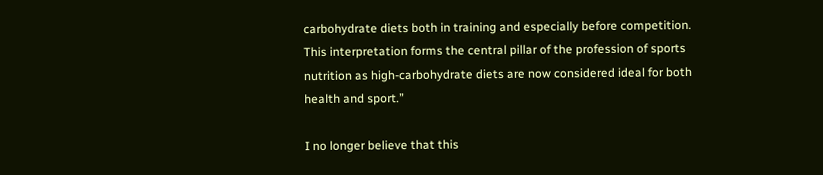carbohydrate diets both in training and especially before competition. This interpretation forms the central pillar of the profession of sports nutrition as high-carbohydrate diets are now considered ideal for both health and sport.”

I no longer believe that this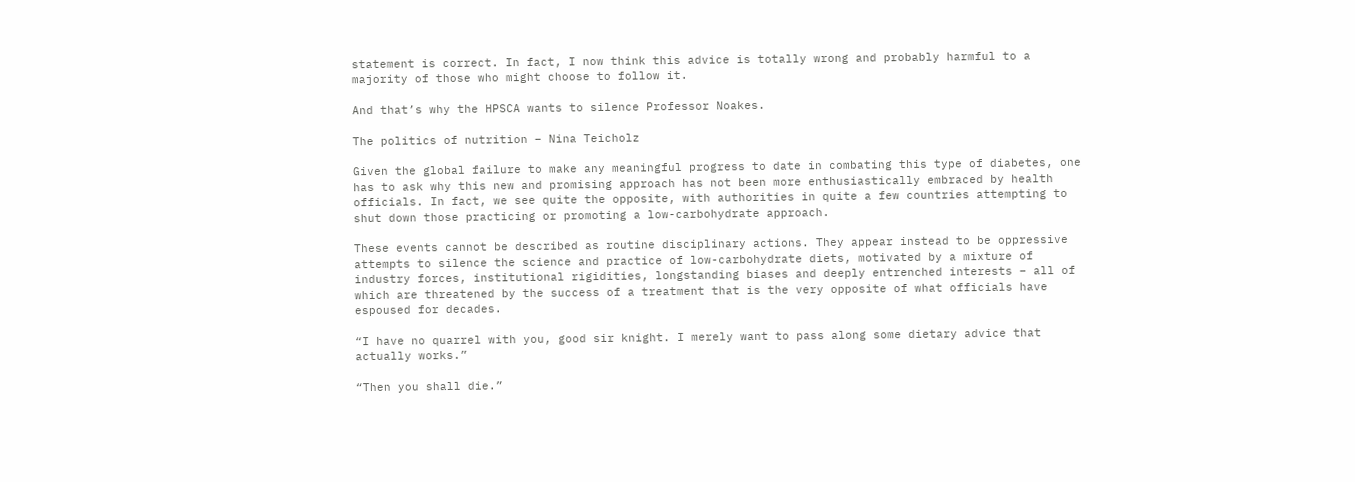statement is correct. In fact, I now think this advice is totally wrong and probably harmful to a majority of those who might choose to follow it.

And that’s why the HPSCA wants to silence Professor Noakes.

The politics of nutrition – Nina Teicholz

Given the global failure to make any meaningful progress to date in combating this type of diabetes, one has to ask why this new and promising approach has not been more enthusiastically embraced by health officials. In fact, we see quite the opposite, with authorities in quite a few countries attempting to shut down those practicing or promoting a low-carbohydrate approach.

These events cannot be described as routine disciplinary actions. They appear instead to be oppressive attempts to silence the science and practice of low-carbohydrate diets, motivated by a mixture of industry forces, institutional rigidities, longstanding biases and deeply entrenched interests – all of which are threatened by the success of a treatment that is the very opposite of what officials have espoused for decades.

“I have no quarrel with you, good sir knight. I merely want to pass along some dietary advice that actually works.”

“Then you shall die.”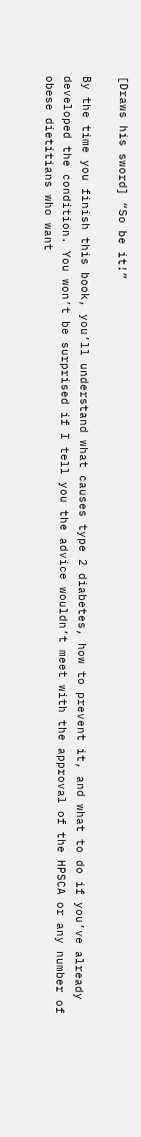[Draws his sword] “So be it!”

By the time you finish this book, you’ll understand what causes type 2 diabetes, how to prevent it, and what to do if you’ve already developed the condition. You won’t be surprised if I tell you the advice wouldn’t meet with the approval of the HPSCA or any number of obese dietitians who want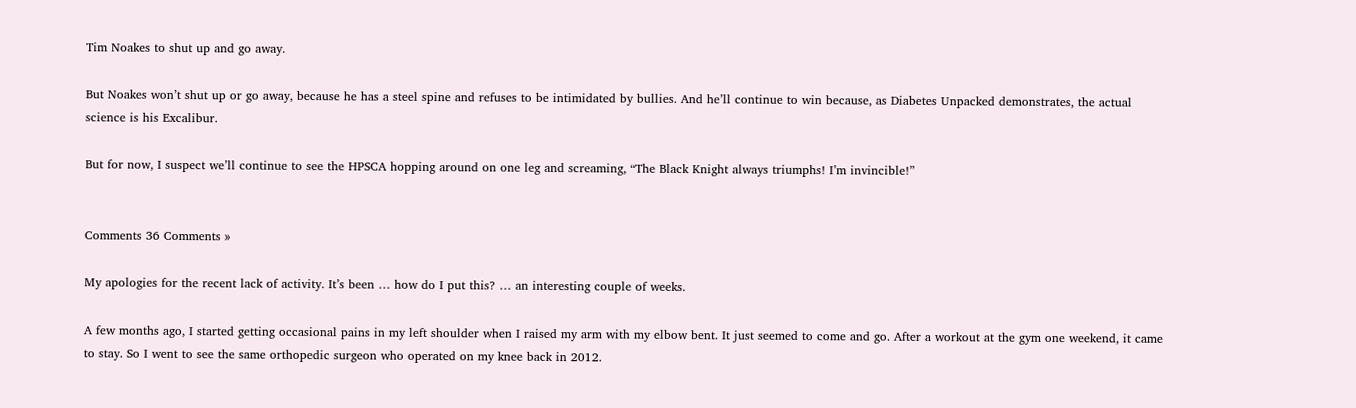Tim Noakes to shut up and go away.

But Noakes won’t shut up or go away, because he has a steel spine and refuses to be intimidated by bullies. And he’ll continue to win because, as Diabetes Unpacked demonstrates, the actual science is his Excalibur.

But for now, I suspect we’ll continue to see the HPSCA hopping around on one leg and screaming, “The Black Knight always triumphs! I’m invincible!”


Comments 36 Comments »

My apologies for the recent lack of activity. It’s been … how do I put this? … an interesting couple of weeks.

A few months ago, I started getting occasional pains in my left shoulder when I raised my arm with my elbow bent. It just seemed to come and go. After a workout at the gym one weekend, it came to stay. So I went to see the same orthopedic surgeon who operated on my knee back in 2012.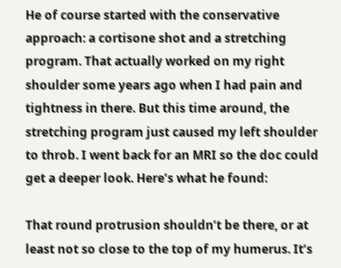He of course started with the conservative approach: a cortisone shot and a stretching program. That actually worked on my right shoulder some years ago when I had pain and tightness in there. But this time around, the stretching program just caused my left shoulder to throb. I went back for an MRI so the doc could get a deeper look. Here’s what he found:

That round protrusion shouldn’t be there, or at least not so close to the top of my humerus. It’s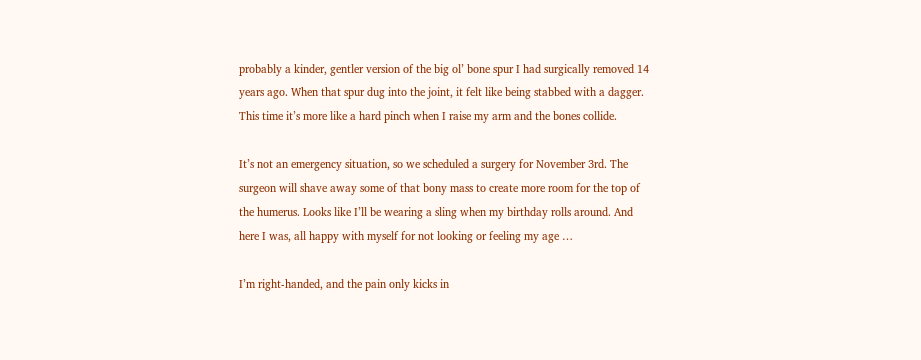probably a kinder, gentler version of the big ol’ bone spur I had surgically removed 14 years ago. When that spur dug into the joint, it felt like being stabbed with a dagger. This time it’s more like a hard pinch when I raise my arm and the bones collide.

It’s not an emergency situation, so we scheduled a surgery for November 3rd. The surgeon will shave away some of that bony mass to create more room for the top of the humerus. Looks like I’ll be wearing a sling when my birthday rolls around. And here I was, all happy with myself for not looking or feeling my age …

I’m right-handed, and the pain only kicks in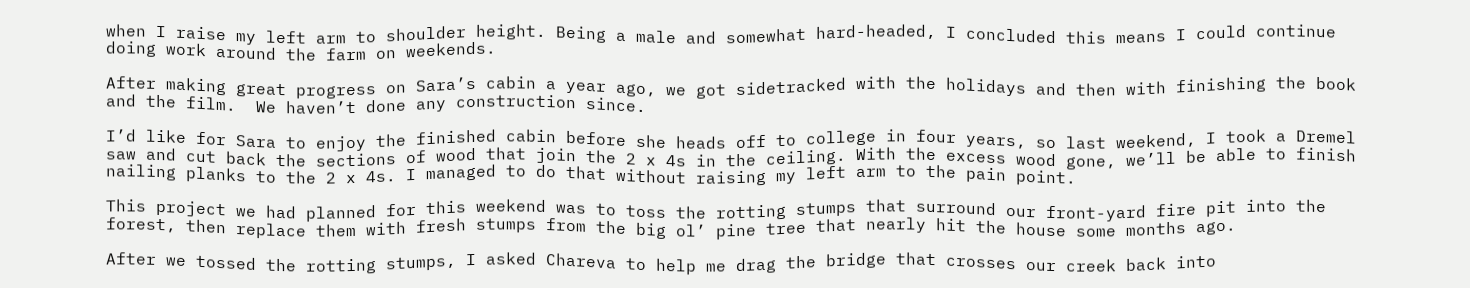when I raise my left arm to shoulder height. Being a male and somewhat hard-headed, I concluded this means I could continue doing work around the farm on weekends.

After making great progress on Sara’s cabin a year ago, we got sidetracked with the holidays and then with finishing the book and the film.  We haven’t done any construction since.

I’d like for Sara to enjoy the finished cabin before she heads off to college in four years, so last weekend, I took a Dremel saw and cut back the sections of wood that join the 2 x 4s in the ceiling. With the excess wood gone, we’ll be able to finish nailing planks to the 2 x 4s. I managed to do that without raising my left arm to the pain point.

This project we had planned for this weekend was to toss the rotting stumps that surround our front-yard fire pit into the forest, then replace them with fresh stumps from the big ol’ pine tree that nearly hit the house some months ago.

After we tossed the rotting stumps, I asked Chareva to help me drag the bridge that crosses our creek back into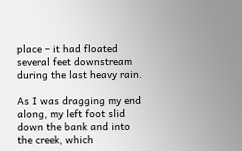place – it had floated several feet downstream during the last heavy rain.

As I was dragging my end along, my left foot slid down the bank and into the creek, which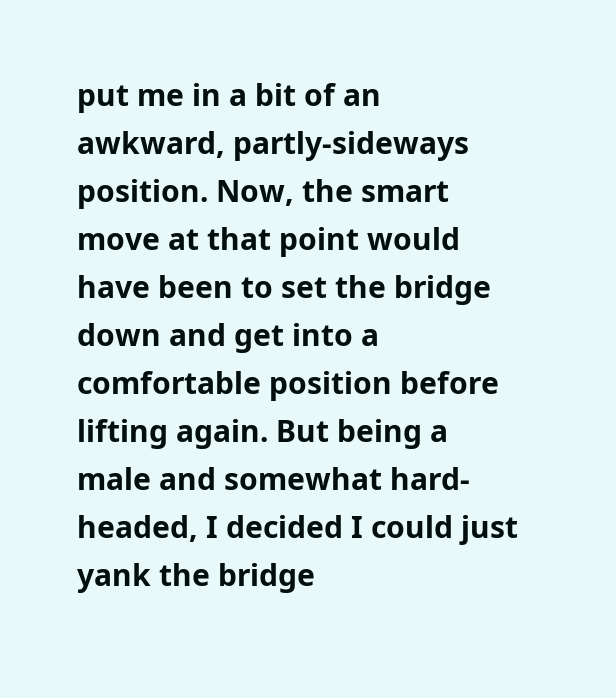put me in a bit of an awkward, partly-sideways position. Now, the smart move at that point would have been to set the bridge down and get into a comfortable position before lifting again. But being a male and somewhat hard-headed, I decided I could just yank the bridge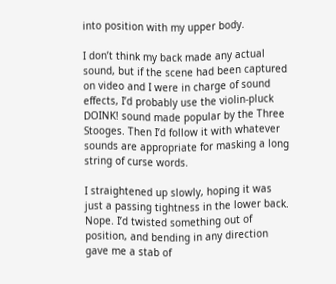into position with my upper body.

I don’t think my back made any actual sound, but if the scene had been captured on video and I were in charge of sound effects, I’d probably use the violin-pluck DOINK! sound made popular by the Three Stooges. Then I’d follow it with whatever sounds are appropriate for masking a long string of curse words.

I straightened up slowly, hoping it was just a passing tightness in the lower back. Nope. I’d twisted something out of position, and bending in any direction gave me a stab of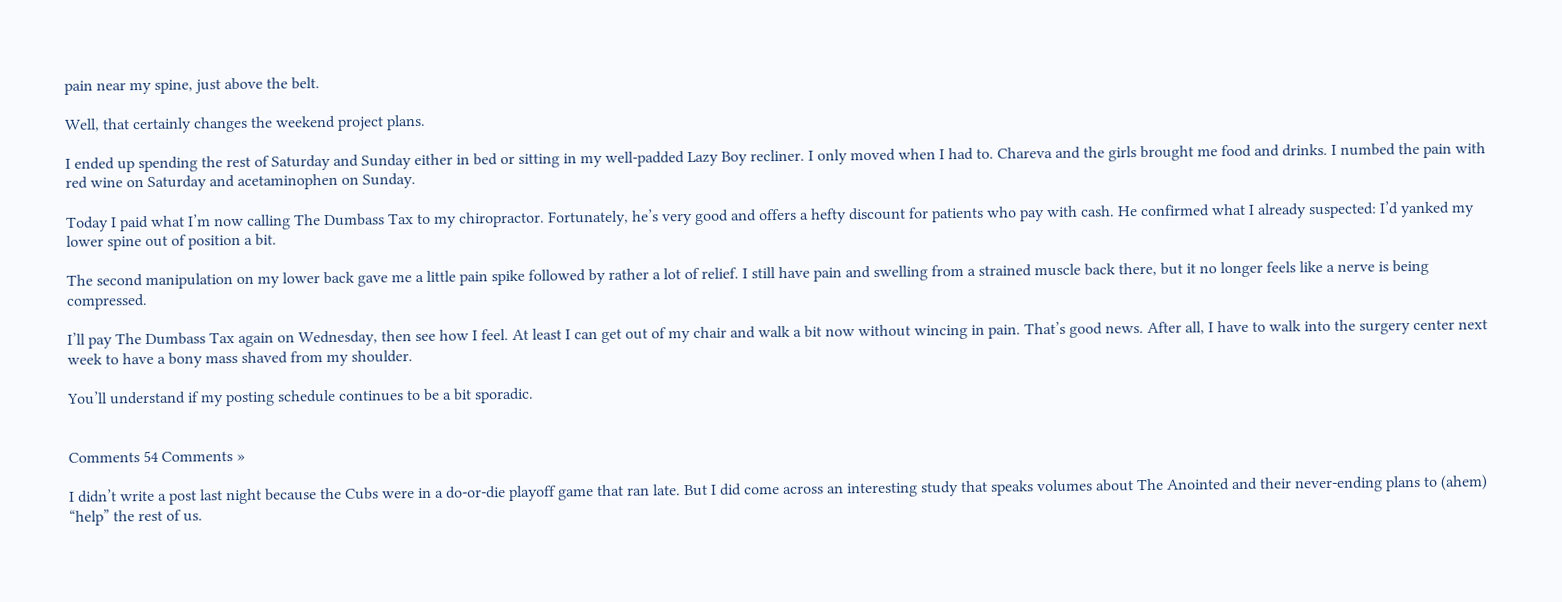pain near my spine, just above the belt.

Well, that certainly changes the weekend project plans.

I ended up spending the rest of Saturday and Sunday either in bed or sitting in my well-padded Lazy Boy recliner. I only moved when I had to. Chareva and the girls brought me food and drinks. I numbed the pain with red wine on Saturday and acetaminophen on Sunday.

Today I paid what I’m now calling The Dumbass Tax to my chiropractor. Fortunately, he’s very good and offers a hefty discount for patients who pay with cash. He confirmed what I already suspected: I’d yanked my lower spine out of position a bit.

The second manipulation on my lower back gave me a little pain spike followed by rather a lot of relief. I still have pain and swelling from a strained muscle back there, but it no longer feels like a nerve is being compressed.

I’ll pay The Dumbass Tax again on Wednesday, then see how I feel. At least I can get out of my chair and walk a bit now without wincing in pain. That’s good news. After all, I have to walk into the surgery center next week to have a bony mass shaved from my shoulder.

You’ll understand if my posting schedule continues to be a bit sporadic.


Comments 54 Comments »

I didn’t write a post last night because the Cubs were in a do-or-die playoff game that ran late. But I did come across an interesting study that speaks volumes about The Anointed and their never-ending plans to (ahem) “help” the rest of us.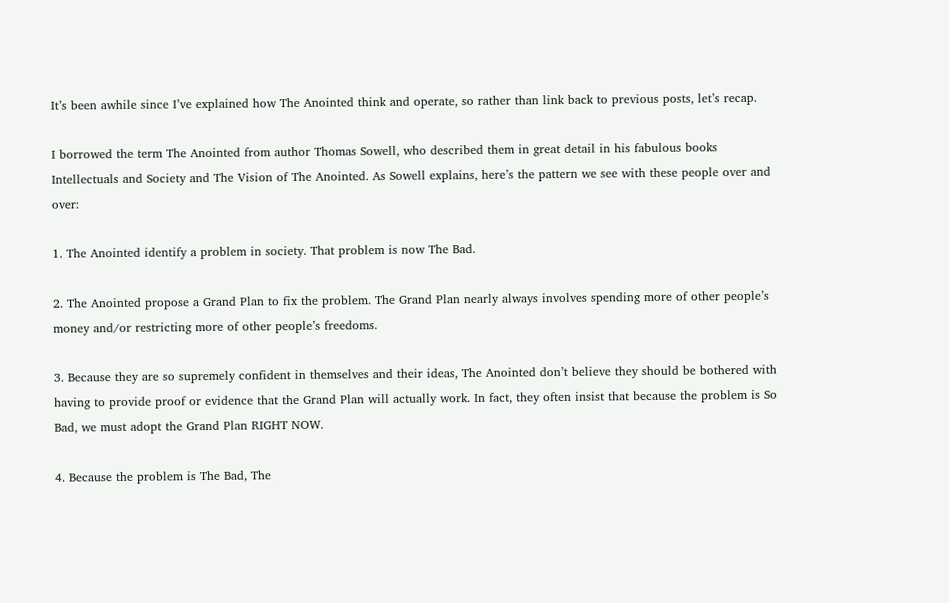It’s been awhile since I’ve explained how The Anointed think and operate, so rather than link back to previous posts, let’s recap.

I borrowed the term The Anointed from author Thomas Sowell, who described them in great detail in his fabulous books Intellectuals and Society and The Vision of The Anointed. As Sowell explains, here’s the pattern we see with these people over and over:

1. The Anointed identify a problem in society. That problem is now The Bad.

2. The Anointed propose a Grand Plan to fix the problem. The Grand Plan nearly always involves spending more of other people’s money and/or restricting more of other people’s freedoms.

3. Because they are so supremely confident in themselves and their ideas, The Anointed don’t believe they should be bothered with having to provide proof or evidence that the Grand Plan will actually work. In fact, they often insist that because the problem is So Bad, we must adopt the Grand Plan RIGHT NOW.

4. Because the problem is The Bad, The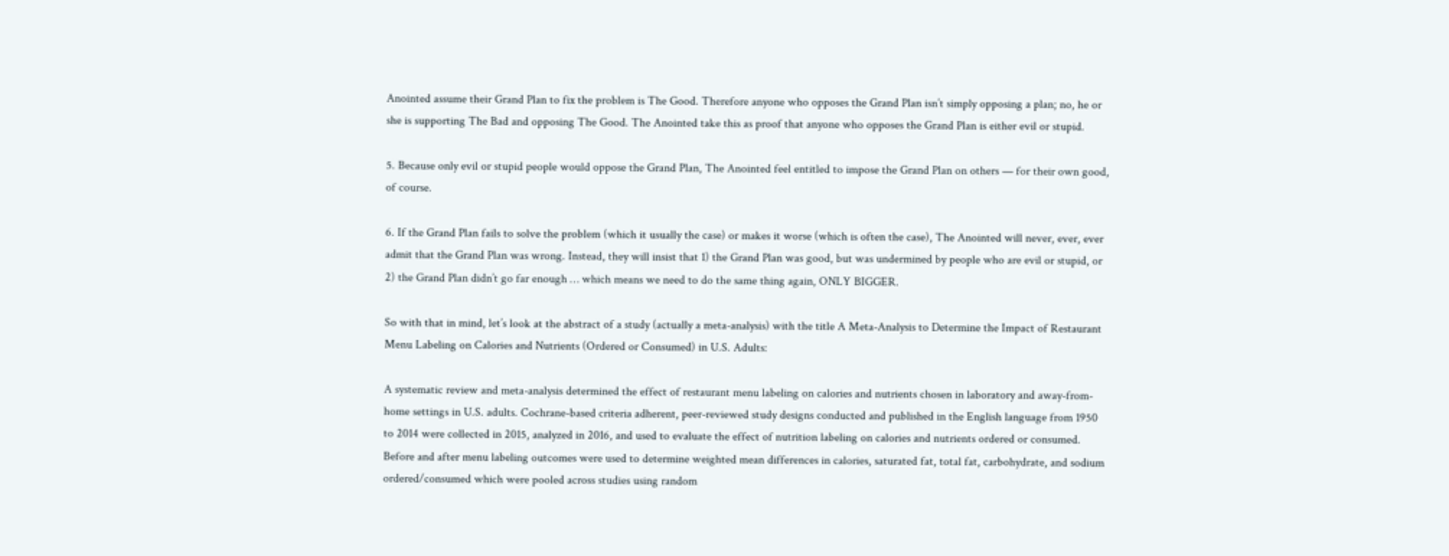Anointed assume their Grand Plan to fix the problem is The Good. Therefore anyone who opposes the Grand Plan isn’t simply opposing a plan; no, he or she is supporting The Bad and opposing The Good. The Anointed take this as proof that anyone who opposes the Grand Plan is either evil or stupid.

5. Because only evil or stupid people would oppose the Grand Plan, The Anointed feel entitled to impose the Grand Plan on others — for their own good, of course.

6. If the Grand Plan fails to solve the problem (which it usually the case) or makes it worse (which is often the case), The Anointed will never, ever, ever admit that the Grand Plan was wrong. Instead, they will insist that 1) the Grand Plan was good, but was undermined by people who are evil or stupid, or 2) the Grand Plan didn’t go far enough … which means we need to do the same thing again, ONLY BIGGER.

So with that in mind, let’s look at the abstract of a study (actually a meta-analysis) with the title A Meta-Analysis to Determine the Impact of Restaurant Menu Labeling on Calories and Nutrients (Ordered or Consumed) in U.S. Adults:

A systematic review and meta-analysis determined the effect of restaurant menu labeling on calories and nutrients chosen in laboratory and away-from-home settings in U.S. adults. Cochrane-based criteria adherent, peer-reviewed study designs conducted and published in the English language from 1950 to 2014 were collected in 2015, analyzed in 2016, and used to evaluate the effect of nutrition labeling on calories and nutrients ordered or consumed. Before and after menu labeling outcomes were used to determine weighted mean differences in calories, saturated fat, total fat, carbohydrate, and sodium ordered/consumed which were pooled across studies using random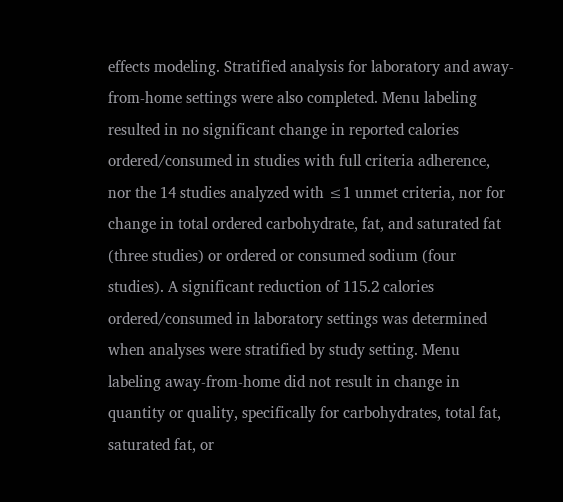effects modeling. Stratified analysis for laboratory and away-from-home settings were also completed. Menu labeling resulted in no significant change in reported calories ordered/consumed in studies with full criteria adherence, nor the 14 studies analyzed with ≤1 unmet criteria, nor for change in total ordered carbohydrate, fat, and saturated fat (three studies) or ordered or consumed sodium (four studies). A significant reduction of 115.2 calories ordered/consumed in laboratory settings was determined when analyses were stratified by study setting. Menu labeling away-from-home did not result in change in quantity or quality, specifically for carbohydrates, total fat, saturated fat, or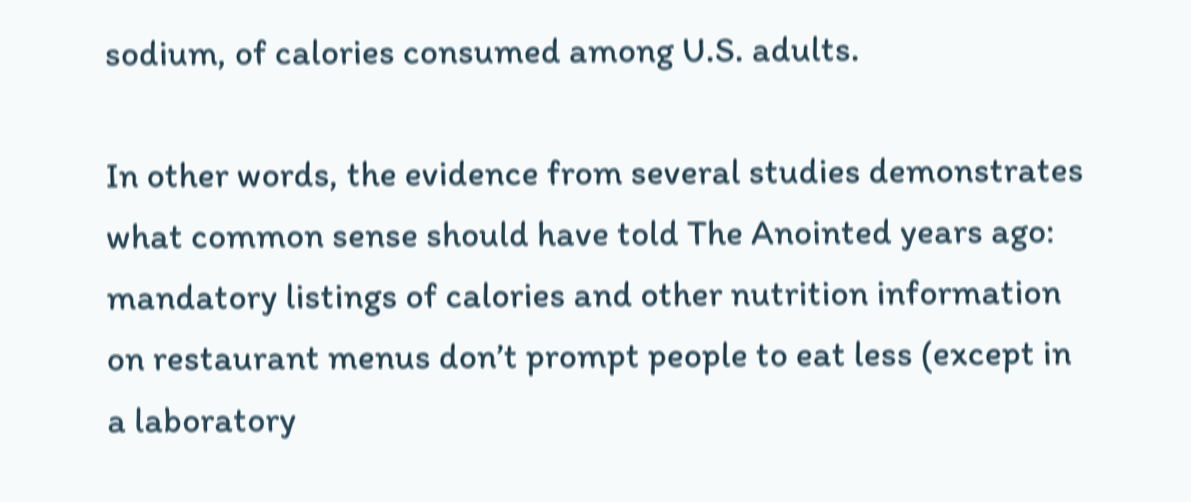sodium, of calories consumed among U.S. adults.

In other words, the evidence from several studies demonstrates what common sense should have told The Anointed years ago: mandatory listings of calories and other nutrition information on restaurant menus don’t prompt people to eat less (except in a laboratory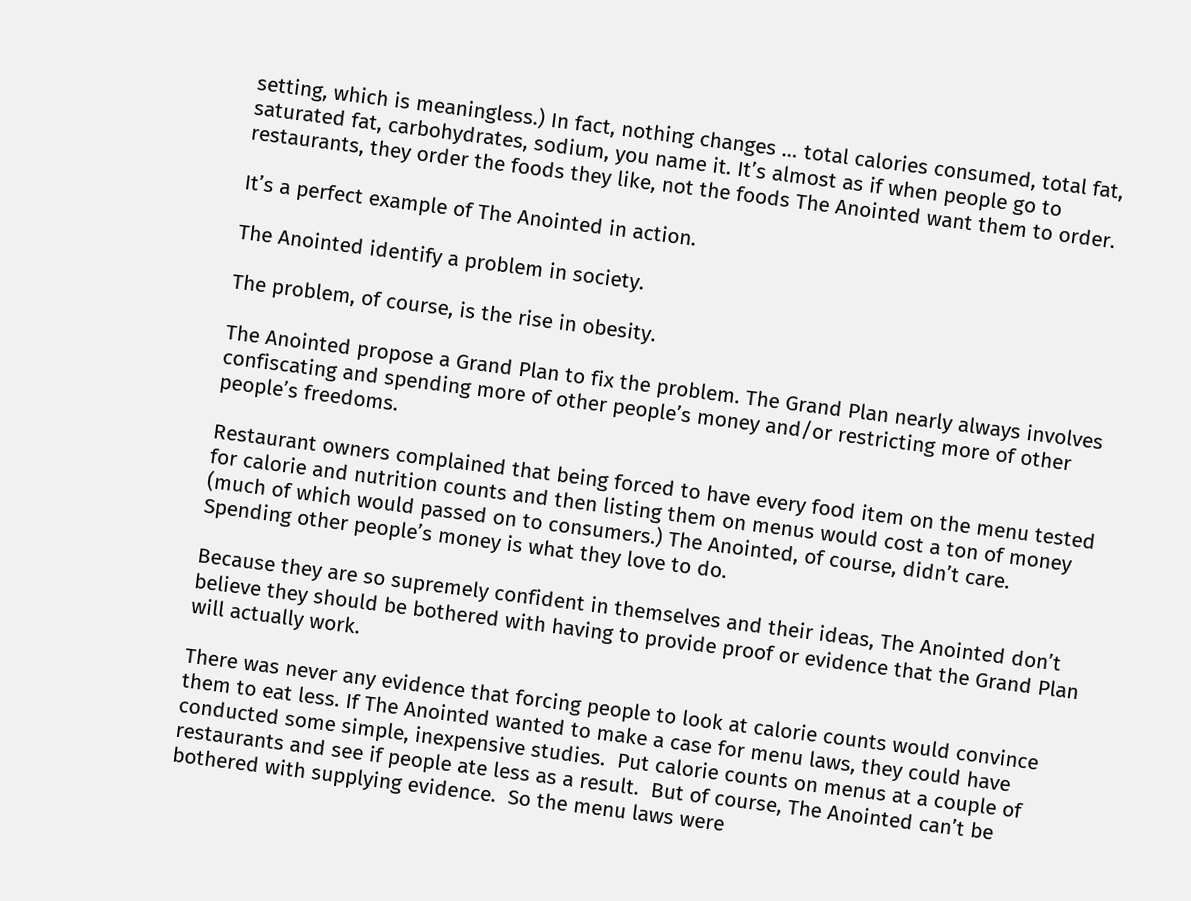setting, which is meaningless.) In fact, nothing changes … total calories consumed, total fat, saturated fat, carbohydrates, sodium, you name it. It’s almost as if when people go to restaurants, they order the foods they like, not the foods The Anointed want them to order.

It’s a perfect example of The Anointed in action.

The Anointed identify a problem in society.

The problem, of course, is the rise in obesity.

The Anointed propose a Grand Plan to fix the problem. The Grand Plan nearly always involves confiscating and spending more of other people’s money and/or restricting more of other people’s freedoms.

Restaurant owners complained that being forced to have every food item on the menu tested for calorie and nutrition counts and then listing them on menus would cost a ton of money (much of which would passed on to consumers.) The Anointed, of course, didn’t care. Spending other people’s money is what they love to do.

Because they are so supremely confident in themselves and their ideas, The Anointed don’t believe they should be bothered with having to provide proof or evidence that the Grand Plan will actually work.

There was never any evidence that forcing people to look at calorie counts would convince them to eat less. If The Anointed wanted to make a case for menu laws, they could have conducted some simple, inexpensive studies.  Put calorie counts on menus at a couple of restaurants and see if people ate less as a result.  But of course, The Anointed can’t be bothered with supplying evidence.  So the menu laws were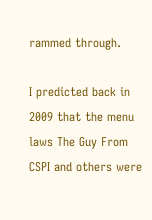rammed through.

I predicted back in 2009 that the menu laws The Guy From CSPI and others were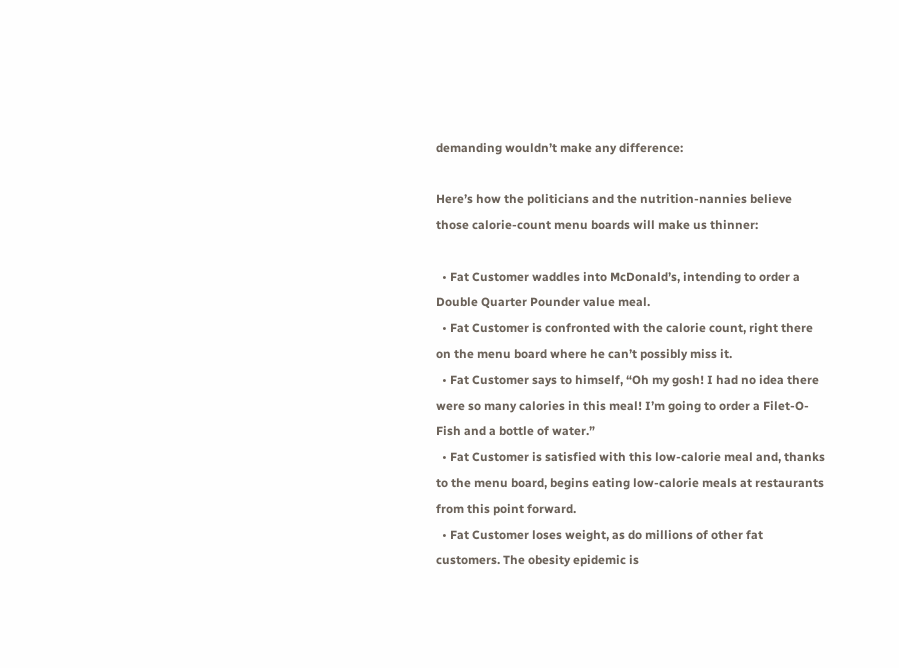demanding wouldn’t make any difference:

Here’s how the politicians and the nutrition-nannies believe those calorie-count menu boards will make us thinner:

  • Fat Customer waddles into McDonald’s, intending to order a Double Quarter Pounder value meal.
  • Fat Customer is confronted with the calorie count, right there on the menu board where he can’t possibly miss it.
  • Fat Customer says to himself, “Oh my gosh! I had no idea there were so many calories in this meal! I’m going to order a Filet-O-Fish and a bottle of water.”
  • Fat Customer is satisfied with this low-calorie meal and, thanks to the menu board, begins eating low-calorie meals at restaurants from this point forward.
  • Fat Customer loses weight, as do millions of other fat customers. The obesity epidemic is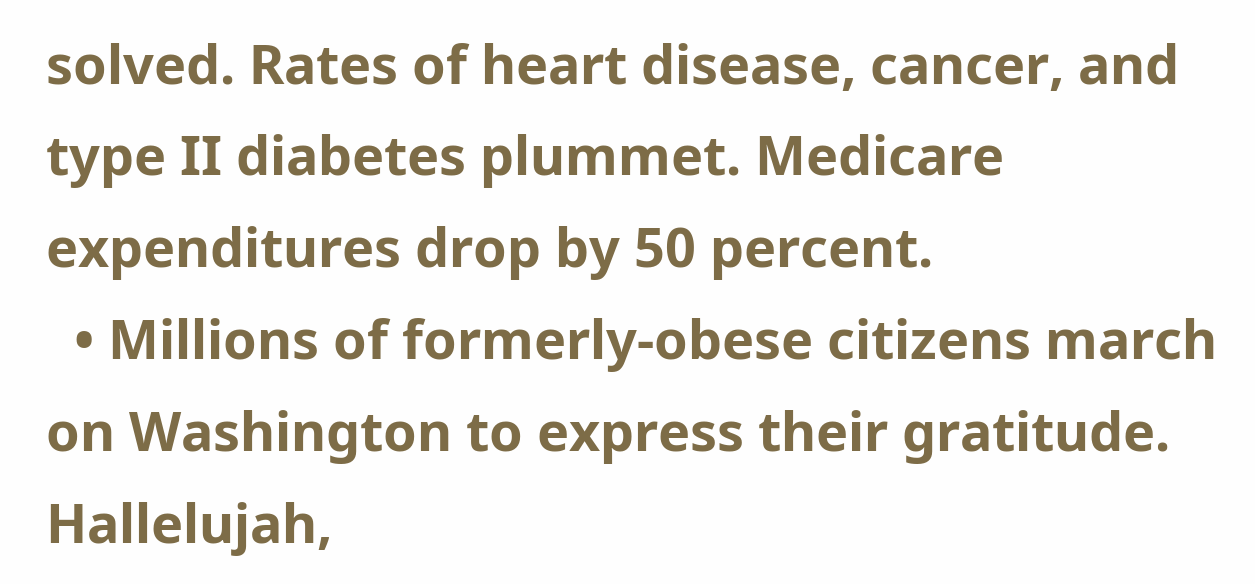solved. Rates of heart disease, cancer, and type II diabetes plummet. Medicare expenditures drop by 50 percent.
  • Millions of formerly-obese citizens march on Washington to express their gratitude. Hallelujah,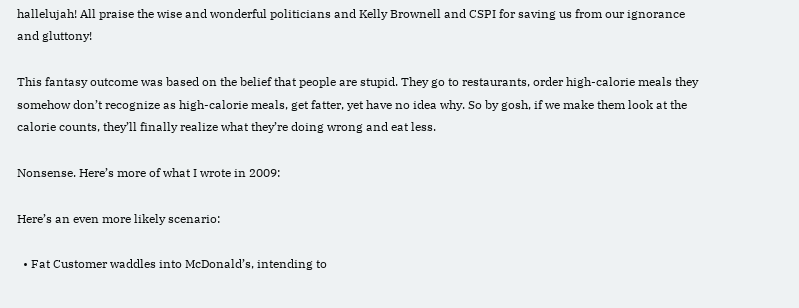hallelujah! All praise the wise and wonderful politicians and Kelly Brownell and CSPI for saving us from our ignorance and gluttony!

This fantasy outcome was based on the belief that people are stupid. They go to restaurants, order high-calorie meals they somehow don’t recognize as high-calorie meals, get fatter, yet have no idea why. So by gosh, if we make them look at the calorie counts, they’ll finally realize what they’re doing wrong and eat less.

Nonsense. Here’s more of what I wrote in 2009:

Here’s an even more likely scenario:

  • Fat Customer waddles into McDonald’s, intending to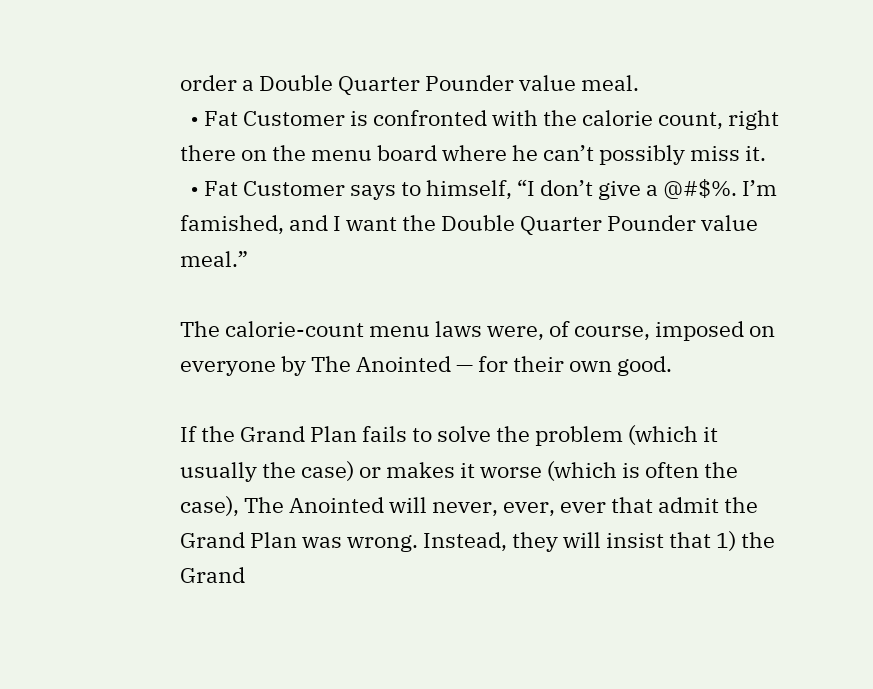order a Double Quarter Pounder value meal.
  • Fat Customer is confronted with the calorie count, right there on the menu board where he can’t possibly miss it.
  • Fat Customer says to himself, “I don’t give a @#$%. I’m famished, and I want the Double Quarter Pounder value meal.”

The calorie-count menu laws were, of course, imposed on everyone by The Anointed — for their own good.

If the Grand Plan fails to solve the problem (which it usually the case) or makes it worse (which is often the case), The Anointed will never, ever, ever that admit the Grand Plan was wrong. Instead, they will insist that 1) the Grand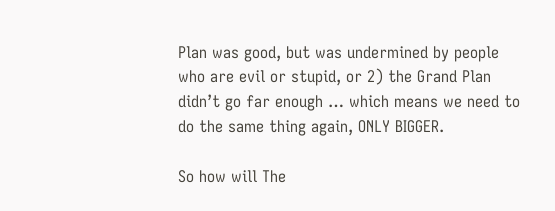Plan was good, but was undermined by people who are evil or stupid, or 2) the Grand Plan didn’t go far enough … which means we need to do the same thing again, ONLY BIGGER.

So how will The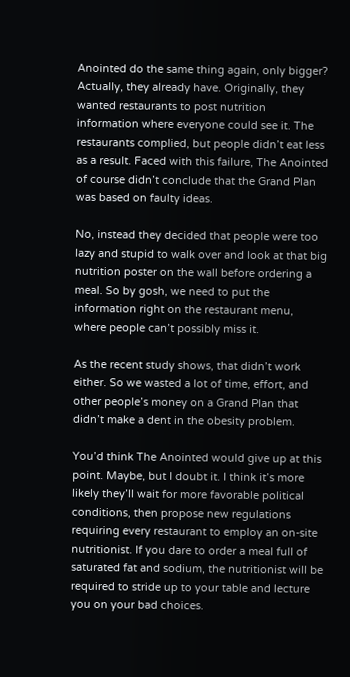Anointed do the same thing again, only bigger? Actually, they already have. Originally, they wanted restaurants to post nutrition information where everyone could see it. The restaurants complied, but people didn’t eat less as a result. Faced with this failure, The Anointed of course didn’t conclude that the Grand Plan was based on faulty ideas.

No, instead they decided that people were too lazy and stupid to walk over and look at that big nutrition poster on the wall before ordering a meal. So by gosh, we need to put the information right on the restaurant menu, where people can’t possibly miss it.

As the recent study shows, that didn’t work either. So we wasted a lot of time, effort, and other people’s money on a Grand Plan that didn’t make a dent in the obesity problem.

You’d think The Anointed would give up at this point. Maybe, but I doubt it. I think it’s more likely they’ll wait for more favorable political conditions, then propose new regulations requiring every restaurant to employ an on-site nutritionist. If you dare to order a meal full of saturated fat and sodium, the nutritionist will be required to stride up to your table and lecture you on your bad choices.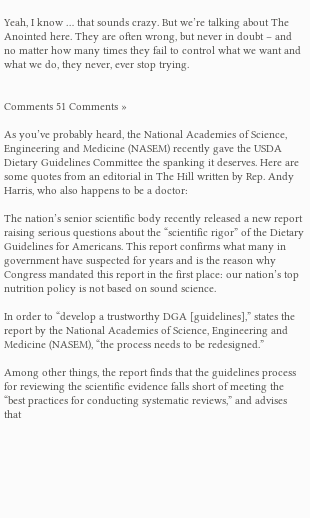Yeah, I know … that sounds crazy. But we’re talking about The Anointed here. They are often wrong, but never in doubt – and no matter how many times they fail to control what we want and what we do, they never, ever stop trying.


Comments 51 Comments »

As you’ve probably heard, the National Academies of Science, Engineering and Medicine (NASEM) recently gave the USDA Dietary Guidelines Committee the spanking it deserves. Here are some quotes from an editorial in The Hill written by Rep. Andy Harris, who also happens to be a doctor:

The nation’s senior scientific body recently released a new report raising serious questions about the “scientific rigor” of the Dietary Guidelines for Americans. This report confirms what many in government have suspected for years and is the reason why Congress mandated this report in the first place: our nation’s top nutrition policy is not based on sound science.

In order to “develop a trustworthy DGA [guidelines],” states the report by the National Academies of Science, Engineering and Medicine (NASEM), “the process needs to be redesigned.”

Among other things, the report finds that the guidelines process for reviewing the scientific evidence falls short of meeting the “best practices for conducting systematic reviews,” and advises that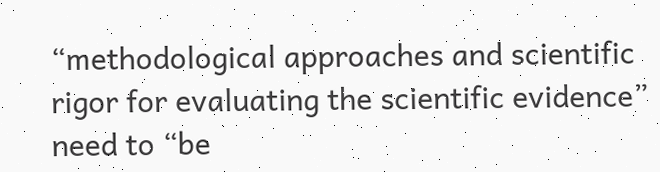“methodological approaches and scientific rigor for evaluating the scientific evidence” need to “be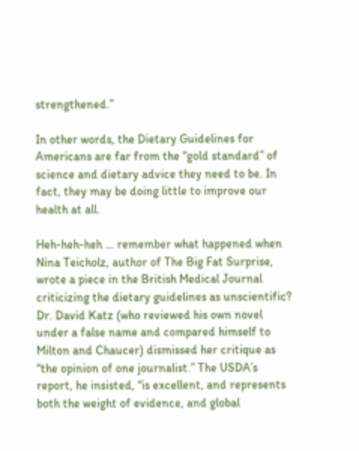strengthened.”

In other words, the Dietary Guidelines for Americans are far from the “gold standard” of science and dietary advice they need to be. In fact, they may be doing little to improve our health at all.

Heh-heh-heh … remember what happened when Nina Teicholz, author of The Big Fat Surprise, wrote a piece in the British Medical Journal criticizing the dietary guidelines as unscientific? Dr. David Katz (who reviewed his own novel under a false name and compared himself to Milton and Chaucer) dismissed her critique as “the opinion of one journalist.” The USDA’s report, he insisted, “is excellent, and represents both the weight of evidence, and global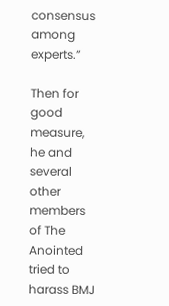consensus among experts.”

Then for good measure, he and several other members of The Anointed tried to harass BMJ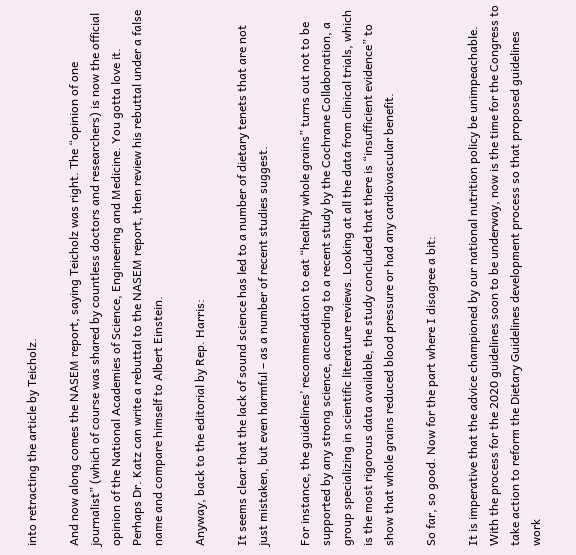into retracting the article by Teicholz.

And now along comes the NASEM report, saying Teicholz was right. The “opinion of one journalist” (which of course was shared by countless doctors and researchers) is now the official opinion of the National Academies of Science, Engineering and Medicine. You gotta love it. Perhaps Dr. Katz can write a rebuttal to the NASEM report, then review his rebuttal under a false name and compare himself to Albert Einstein.

Anyway, back to the editorial by Rep. Harris:

It seems clear that the lack of sound science has led to a number of dietary tenets that are not just mistaken, but even harmful – as a number of recent studies suggest.

For instance, the guidelines’ recommendation to eat “healthy whole grains” turns out not to be supported by any strong science, according to a recent study by the Cochrane Collaboration, a group specializing in scientific literature reviews. Looking at all the data from clinical trials, which is the most rigorous data available, the study concluded that there is “insufficient evidence” to show that whole grains reduced blood pressure or had any cardiovascular benefit.

So far, so good. Now for the part where I disagree a bit:

It is imperative that the advice championed by our national nutrition policy be unimpeachable. With the process for the 2020 guidelines soon to be underway, now is the time for the Congress to take action to reform the Dietary Guidelines development process so that proposed guidelines work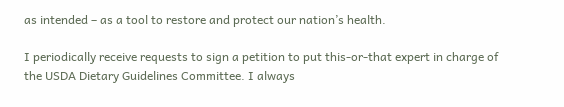as intended – as a tool to restore and protect our nation’s health.

I periodically receive requests to sign a petition to put this-or-that expert in charge of the USDA Dietary Guidelines Committee. I always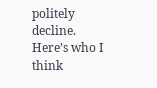politely decline. Here’s who I think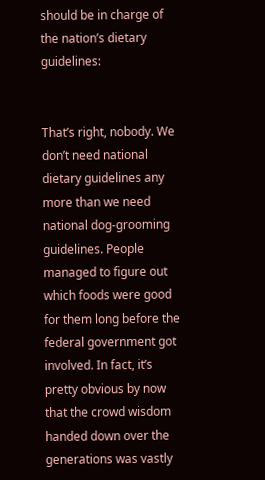should be in charge of the nation’s dietary guidelines:


That’s right, nobody. We don’t need national dietary guidelines any more than we need national dog-grooming guidelines. People managed to figure out which foods were good for them long before the federal government got involved. In fact, it’s pretty obvious by now that the crowd wisdom handed down over the generations was vastly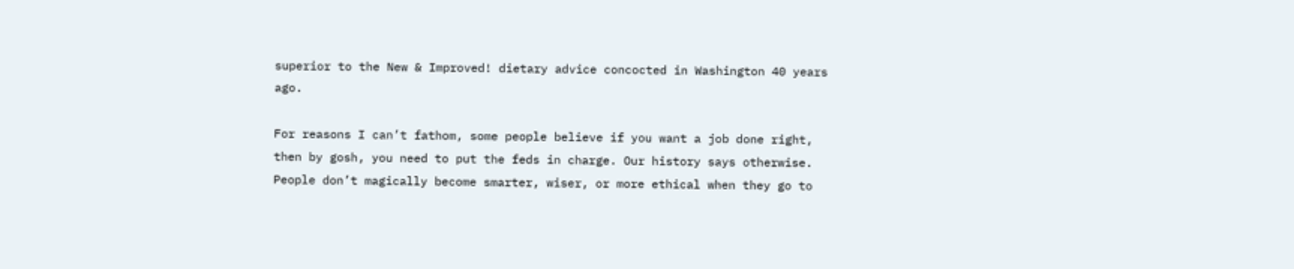superior to the New & Improved! dietary advice concocted in Washington 40 years ago.

For reasons I can’t fathom, some people believe if you want a job done right, then by gosh, you need to put the feds in charge. Our history says otherwise. People don’t magically become smarter, wiser, or more ethical when they go to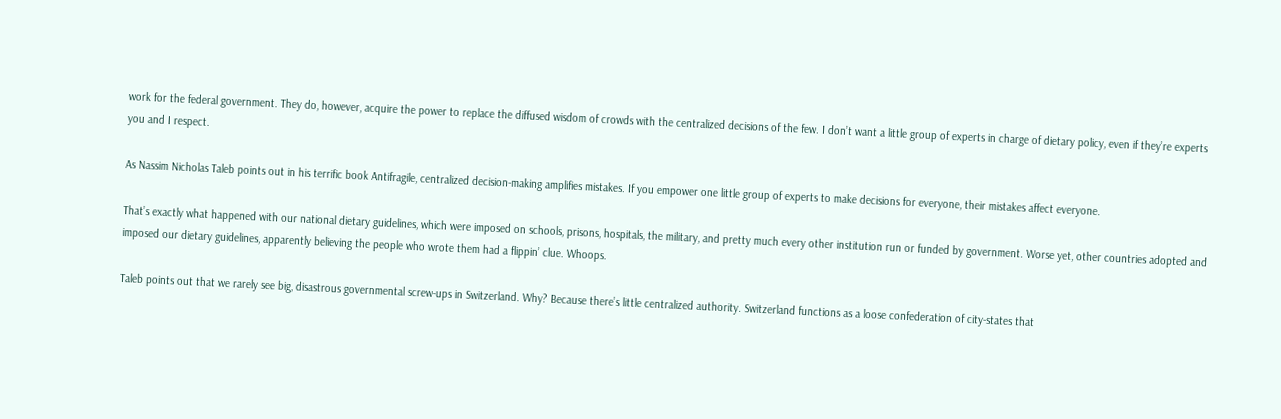work for the federal government. They do, however, acquire the power to replace the diffused wisdom of crowds with the centralized decisions of the few. I don’t want a little group of experts in charge of dietary policy, even if they’re experts you and I respect.

As Nassim Nicholas Taleb points out in his terrific book Antifragile, centralized decision-making amplifies mistakes. If you empower one little group of experts to make decisions for everyone, their mistakes affect everyone.

That’s exactly what happened with our national dietary guidelines, which were imposed on schools, prisons, hospitals, the military, and pretty much every other institution run or funded by government. Worse yet, other countries adopted and imposed our dietary guidelines, apparently believing the people who wrote them had a flippin’ clue. Whoops.

Taleb points out that we rarely see big, disastrous governmental screw-ups in Switzerland. Why? Because there’s little centralized authority. Switzerland functions as a loose confederation of city-states that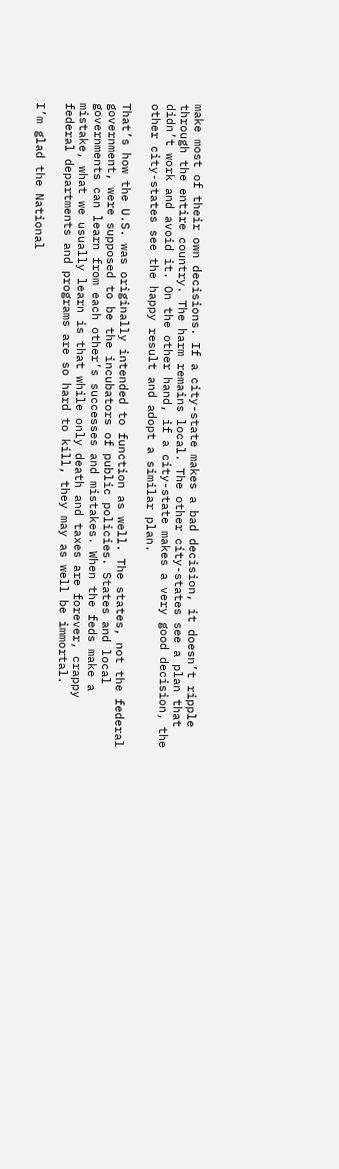make most of their own decisions. If a city-state makes a bad decision, it doesn’t ripple through the entire country. The harm remains local. The other city-states see a plan that didn’t work and avoid it. On the other hand, if a city-state makes a very good decision, the other city-states see the happy result and adopt a similar plan.

That’s how the U.S. was originally intended to function as well. The states, not the federal government, were supposed to be the incubators of public policies. States and local governments can learn from each other’s successes and mistakes. When the feds make a mistake, what we usually learn is that while only death and taxes are forever, crappy federal departments and programs are so hard to kill, they may as well be immortal.

I’m glad the National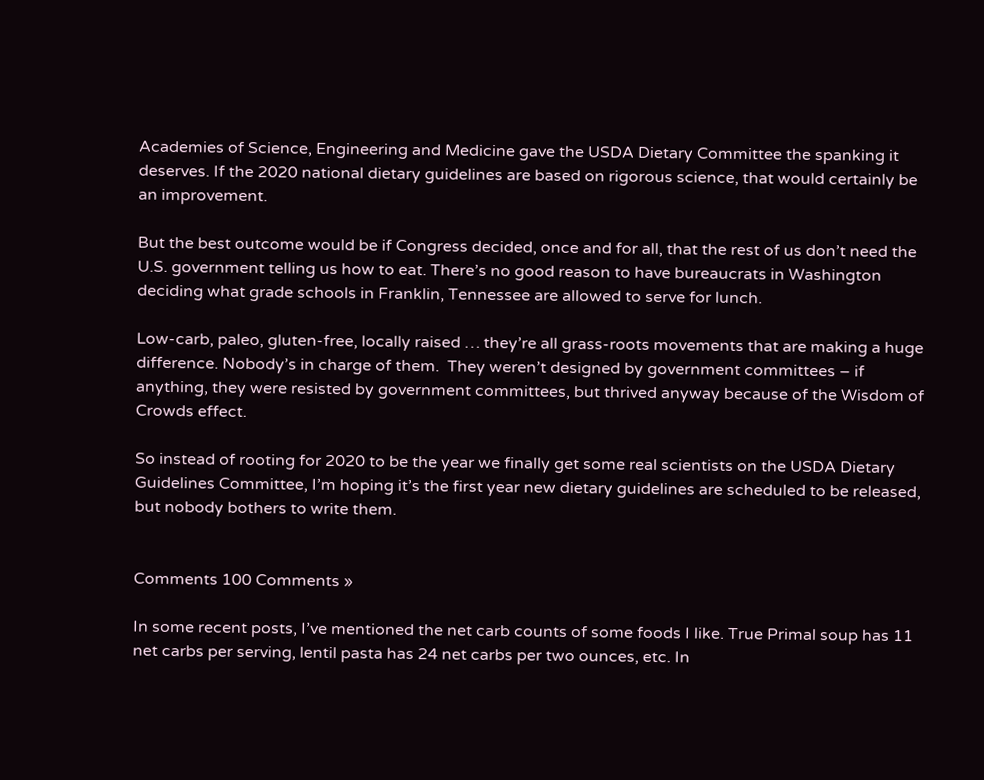Academies of Science, Engineering and Medicine gave the USDA Dietary Committee the spanking it deserves. If the 2020 national dietary guidelines are based on rigorous science, that would certainly be an improvement.

But the best outcome would be if Congress decided, once and for all, that the rest of us don’t need the U.S. government telling us how to eat. There’s no good reason to have bureaucrats in Washington deciding what grade schools in Franklin, Tennessee are allowed to serve for lunch.

Low-carb, paleo, gluten-free, locally raised … they’re all grass-roots movements that are making a huge difference. Nobody’s in charge of them.  They weren’t designed by government committees – if anything, they were resisted by government committees, but thrived anyway because of the Wisdom of Crowds effect.

So instead of rooting for 2020 to be the year we finally get some real scientists on the USDA Dietary Guidelines Committee, I’m hoping it’s the first year new dietary guidelines are scheduled to be released, but nobody bothers to write them.


Comments 100 Comments »

In some recent posts, I’ve mentioned the net carb counts of some foods I like. True Primal soup has 11 net carbs per serving, lentil pasta has 24 net carbs per two ounces, etc. In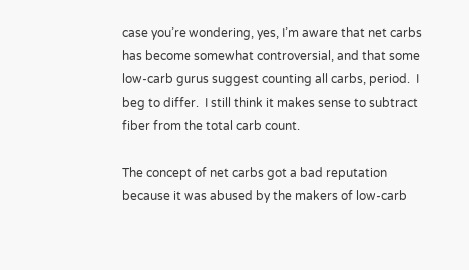case you’re wondering, yes, I’m aware that net carbs has become somewhat controversial, and that some low-carb gurus suggest counting all carbs, period.  I beg to differ.  I still think it makes sense to subtract fiber from the total carb count.

The concept of net carbs got a bad reputation because it was abused by the makers of low-carb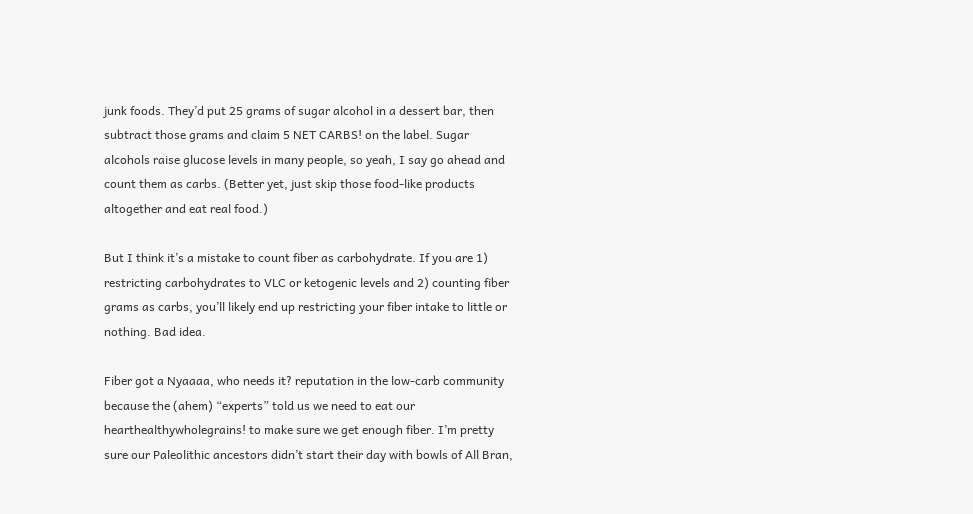junk foods. They’d put 25 grams of sugar alcohol in a dessert bar, then subtract those grams and claim 5 NET CARBS! on the label. Sugar alcohols raise glucose levels in many people, so yeah, I say go ahead and count them as carbs. (Better yet, just skip those food-like products altogether and eat real food.)

But I think it’s a mistake to count fiber as carbohydrate. If you are 1) restricting carbohydrates to VLC or ketogenic levels and 2) counting fiber grams as carbs, you’ll likely end up restricting your fiber intake to little or nothing. Bad idea.

Fiber got a Nyaaaa, who needs it? reputation in the low-carb community because the (ahem) “experts” told us we need to eat our hearthealthywholegrains! to make sure we get enough fiber. I’m pretty sure our Paleolithic ancestors didn’t start their day with bowls of All Bran,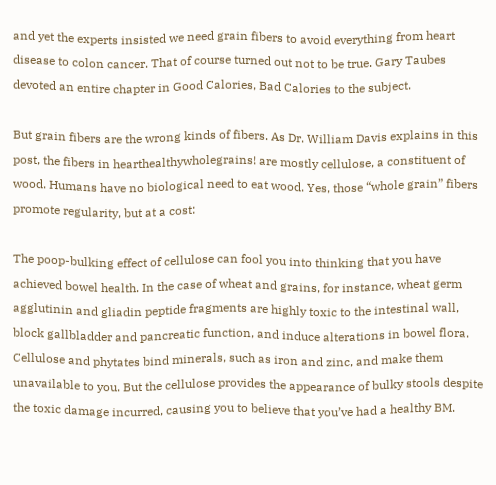and yet the experts insisted we need grain fibers to avoid everything from heart disease to colon cancer. That of course turned out not to be true. Gary Taubes devoted an entire chapter in Good Calories, Bad Calories to the subject.

But grain fibers are the wrong kinds of fibers. As Dr. William Davis explains in this post, the fibers in hearthealthywholegrains! are mostly cellulose, a constituent of wood. Humans have no biological need to eat wood. Yes, those “whole grain” fibers promote regularity, but at a cost:

The poop-bulking effect of cellulose can fool you into thinking that you have achieved bowel health. In the case of wheat and grains, for instance, wheat germ agglutinin and gliadin peptide fragments are highly toxic to the intestinal wall, block gallbladder and pancreatic function, and induce alterations in bowel flora. Cellulose and phytates bind minerals, such as iron and zinc, and make them unavailable to you. But the cellulose provides the appearance of bulky stools despite the toxic damage incurred, causing you to believe that you’ve had a healthy BM.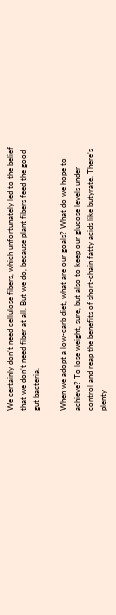We certainly don’t need cellulose fibers, which unfortunately led to the belief that we don’t need fiber at all. But we do, because plant fibers feed the good gut bacteria.

When we adopt a low-carb diet, what are our goals? What do we hope to achieve? To lose weight, sure, but also to keep our glucose levels under control and reap the benefits of short-chain fatty acids like butyrate. There’s plenty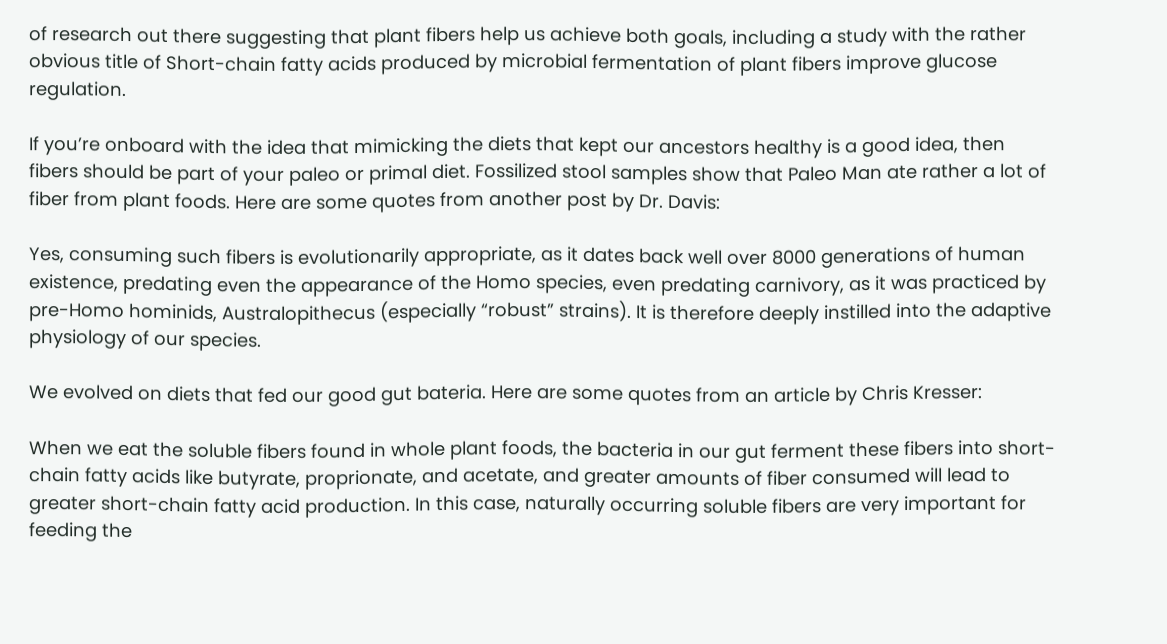of research out there suggesting that plant fibers help us achieve both goals, including a study with the rather obvious title of Short-chain fatty acids produced by microbial fermentation of plant fibers improve glucose regulation.

If you’re onboard with the idea that mimicking the diets that kept our ancestors healthy is a good idea, then fibers should be part of your paleo or primal diet. Fossilized stool samples show that Paleo Man ate rather a lot of fiber from plant foods. Here are some quotes from another post by Dr. Davis:

Yes, consuming such fibers is evolutionarily appropriate, as it dates back well over 8000 generations of human existence, predating even the appearance of the Homo species, even predating carnivory, as it was practiced by pre-Homo hominids, Australopithecus (especially “robust” strains). It is therefore deeply instilled into the adaptive physiology of our species.

We evolved on diets that fed our good gut bateria. Here are some quotes from an article by Chris Kresser:

When we eat the soluble fibers found in whole plant foods, the bacteria in our gut ferment these fibers into short-chain fatty acids like butyrate, proprionate, and acetate, and greater amounts of fiber consumed will lead to greater short-chain fatty acid production. In this case, naturally occurring soluble fibers are very important for feeding the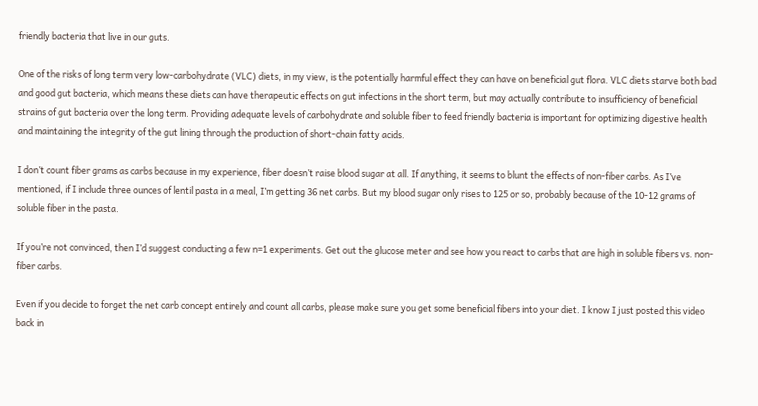friendly bacteria that live in our guts.

One of the risks of long term very low-carbohydrate (VLC) diets, in my view, is the potentially harmful effect they can have on beneficial gut flora. VLC diets starve both bad and good gut bacteria, which means these diets can have therapeutic effects on gut infections in the short term, but may actually contribute to insufficiency of beneficial strains of gut bacteria over the long term. Providing adequate levels of carbohydrate and soluble fiber to feed friendly bacteria is important for optimizing digestive health and maintaining the integrity of the gut lining through the production of short-chain fatty acids.

I don’t count fiber grams as carbs because in my experience, fiber doesn’t raise blood sugar at all. If anything, it seems to blunt the effects of non-fiber carbs. As I’ve mentioned, if I include three ounces of lentil pasta in a meal, I’m getting 36 net carbs. But my blood sugar only rises to 125 or so, probably because of the 10-12 grams of soluble fiber in the pasta.

If you’re not convinced, then I’d suggest conducting a few n=1 experiments. Get out the glucose meter and see how you react to carbs that are high in soluble fibers vs. non-fiber carbs.

Even if you decide to forget the net carb concept entirely and count all carbs, please make sure you get some beneficial fibers into your diet. I know I just posted this video back in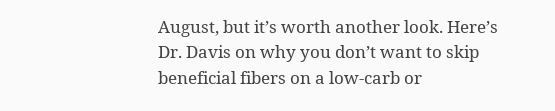August, but it’s worth another look. Here’s Dr. Davis on why you don’t want to skip beneficial fibers on a low-carb or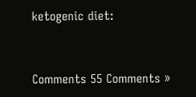ketogenic diet:


Comments 55 Comments »